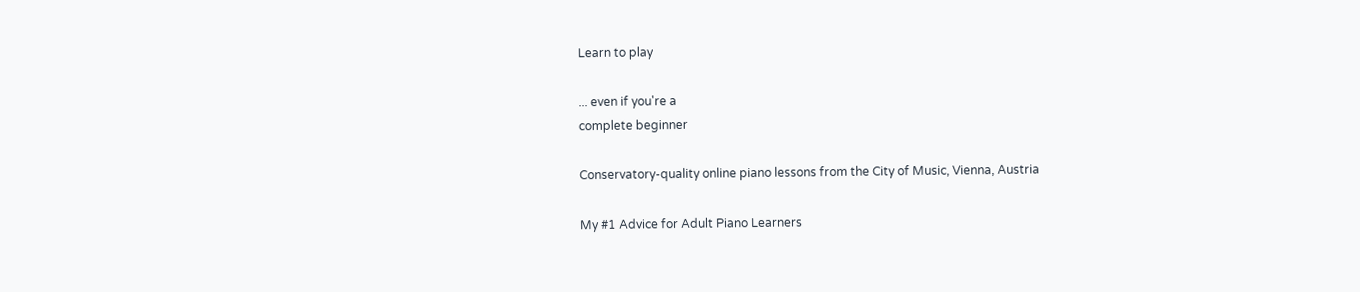Learn to play

... even if you're a
complete beginner

Conservatory-quality online piano lessons from the City of Music, Vienna, Austria

My #1 Advice for Adult Piano Learners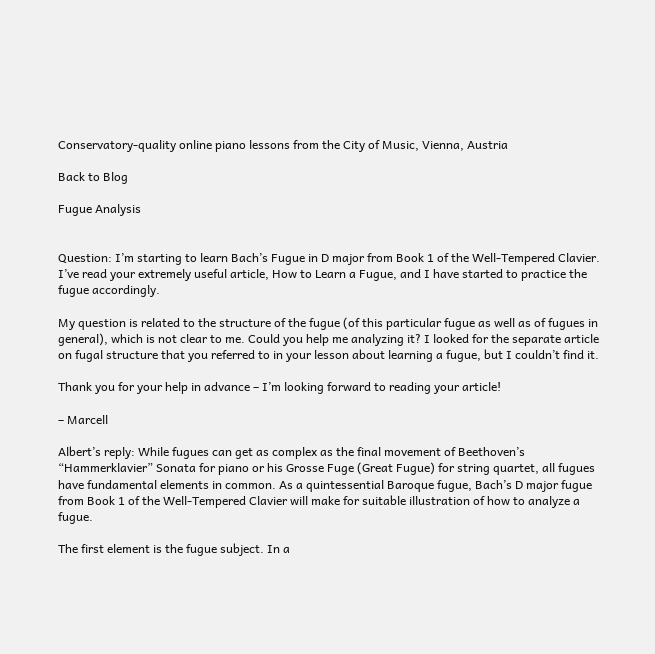Conservatory-quality online piano lessons from the City of Music, Vienna, Austria

Back to Blog

Fugue Analysis


Question: I’m starting to learn Bach’s Fugue in D major from Book 1 of the Well-Tempered Clavier. I’ve read your extremely useful article, How to Learn a Fugue, and I have started to practice the fugue accordingly.

My question is related to the structure of the fugue (of this particular fugue as well as of fugues in general), which is not clear to me. Could you help me analyzing it? I looked for the separate article on fugal structure that you referred to in your lesson about learning a fugue, but I couldn’t find it.

Thank you for your help in advance – I’m looking forward to reading your article!

– Marcell

Albert’s reply: While fugues can get as complex as the final movement of Beethoven’s “Hammerklavier” Sonata for piano or his Grosse Fuge (Great Fugue) for string quartet, all fugues have fundamental elements in common. As a quintessential Baroque fugue, Bach’s D major fugue from Book 1 of the Well-Tempered Clavier will make for suitable illustration of how to analyze a fugue.

The first element is the fugue subject. In a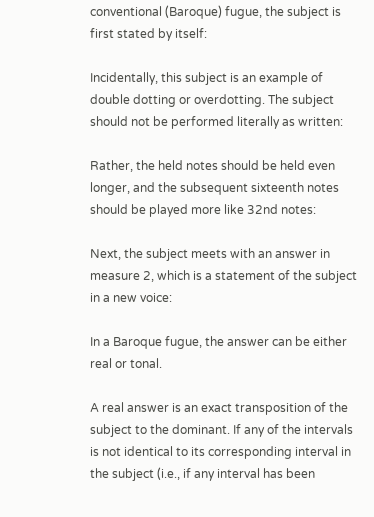conventional (Baroque) fugue, the subject is first stated by itself:

Incidentally, this subject is an example of double dotting or overdotting. The subject should not be performed literally as written:

Rather, the held notes should be held even longer, and the subsequent sixteenth notes should be played more like 32nd notes:

Next, the subject meets with an answer in measure 2, which is a statement of the subject in a new voice:

In a Baroque fugue, the answer can be either real or tonal.

A real answer is an exact transposition of the subject to the dominant. If any of the intervals is not identical to its corresponding interval in the subject (i.e., if any interval has been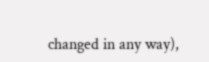changed in any way),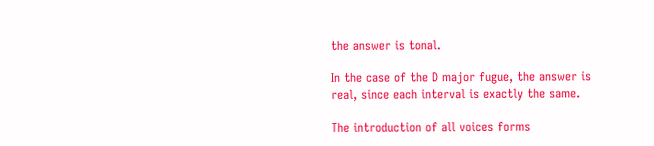the answer is tonal.

In the case of the D major fugue, the answer is real, since each interval is exactly the same.

The introduction of all voices forms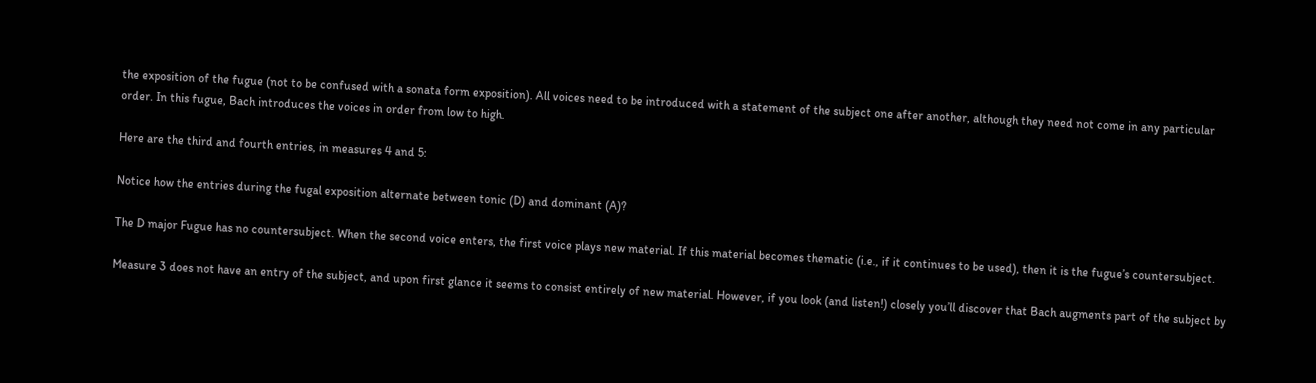the exposition of the fugue (not to be confused with a sonata form exposition). All voices need to be introduced with a statement of the subject one after another, although they need not come in any particular order. In this fugue, Bach introduces the voices in order from low to high.

Here are the third and fourth entries, in measures 4 and 5:

Notice how the entries during the fugal exposition alternate between tonic (D) and dominant (A)?

The D major Fugue has no countersubject. When the second voice enters, the first voice plays new material. If this material becomes thematic (i.e., if it continues to be used), then it is the fugue’s countersubject.

Measure 3 does not have an entry of the subject, and upon first glance it seems to consist entirely of new material. However, if you look (and listen!) closely you’ll discover that Bach augments part of the subject by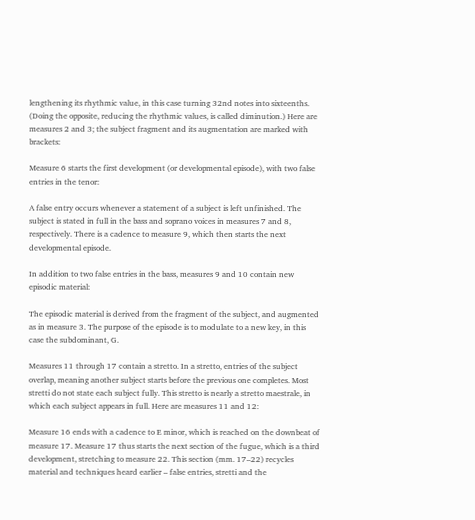lengthening its rhythmic value, in this case turning 32nd notes into sixteenths. (Doing the opposite, reducing the rhythmic values, is called diminution.) Here are measures 2 and 3; the subject fragment and its augmentation are marked with brackets:

Measure 6 starts the first development (or developmental episode), with two false entries in the tenor:

A false entry occurs whenever a statement of a subject is left unfinished. The subject is stated in full in the bass and soprano voices in measures 7 and 8, respectively. There is a cadence to measure 9, which then starts the next developmental episode.

In addition to two false entries in the bass, measures 9 and 10 contain new episodic material:

The episodic material is derived from the fragment of the subject, and augmented as in measure 3. The purpose of the episode is to modulate to a new key, in this case the subdominant, G.

Measures 11 through 17 contain a stretto. In a stretto, entries of the subject overlap, meaning another subject starts before the previous one completes. Most stretti do not state each subject fully. This stretto is nearly a stretto maestrale, in which each subject appears in full. Here are measures 11 and 12:

Measure 16 ends with a cadence to E minor, which is reached on the downbeat of measure 17. Measure 17 thus starts the next section of the fugue, which is a third development, stretching to measure 22. This section (mm. 17–22) recycles material and techniques heard earlier – false entries, stretti and the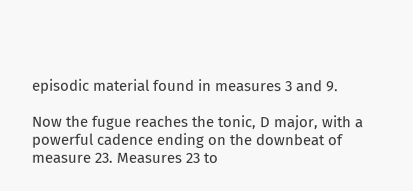episodic material found in measures 3 and 9.

Now the fugue reaches the tonic, D major, with a powerful cadence ending on the downbeat of measure 23. Measures 23 to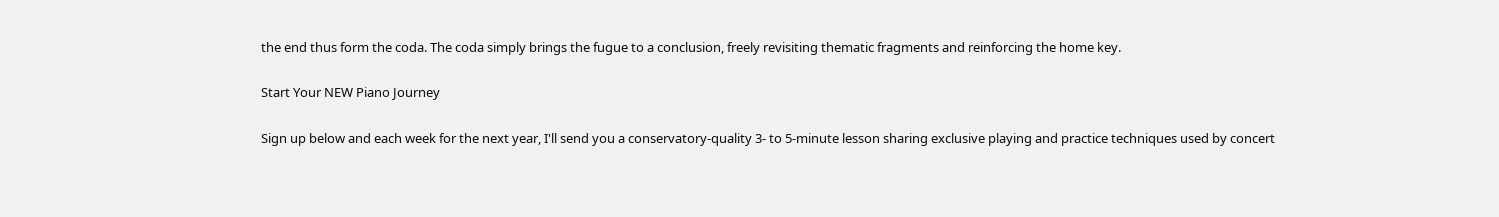the end thus form the coda. The coda simply brings the fugue to a conclusion, freely revisiting thematic fragments and reinforcing the home key.

Start Your NEW Piano Journey

Sign up below and each week for the next year, I'll send you a conservatory-quality 3- to 5-minute lesson sharing exclusive playing and practice techniques used by concert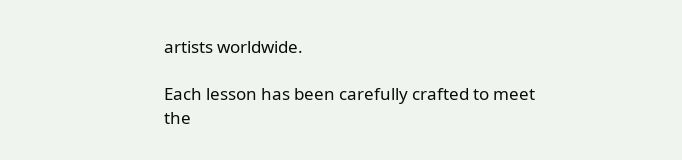artists worldwide.

Each lesson has been carefully crafted to meet the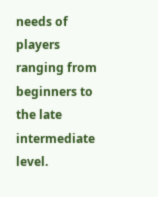needs of players ranging from beginners to the late intermediate level.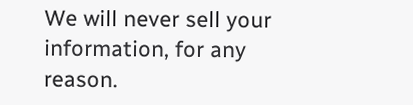We will never sell your information, for any reason.